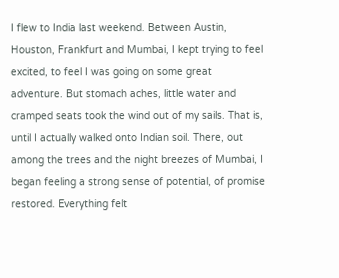I flew to India last weekend. Between Austin, Houston, Frankfurt and Mumbai, I kept trying to feel excited, to feel I was going on some great adventure. But stomach aches, little water and cramped seats took the wind out of my sails. That is, until I actually walked onto Indian soil. There, out among the trees and the night breezes of Mumbai, I began feeling a strong sense of potential, of promise restored. Everything felt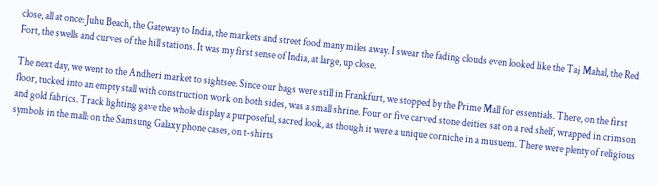close, all at once: Juhu Beach, the Gateway to India, the markets and street food many miles away. I swear the fading clouds even looked like the Taj Mahal, the Red Fort, the swells and curves of the hill stations. It was my first sense of India, at large, up close.

The next day, we went to the Andheri market to sightsee. Since our bags were still in Frankfurt, we stopped by the Prime Mall for essentials. There, on the first floor, tucked into an empty stall with construction work on both sides, was a small shrine. Four or five carved stone deities sat on a red shelf, wrapped in crimson and gold fabrics. Track lighting gave the whole display a purposeful, sacred look, as though it were a unique corniche in a musuem. There were plenty of religious symbols in the mall: on the Samsung Galaxy phone cases, on t-shirts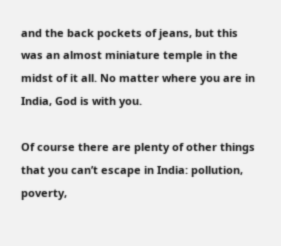and the back pockets of jeans, but this was an almost miniature temple in the midst of it all. No matter where you are in India, God is with you.

Of course there are plenty of other things that you can’t escape in India: pollution, poverty,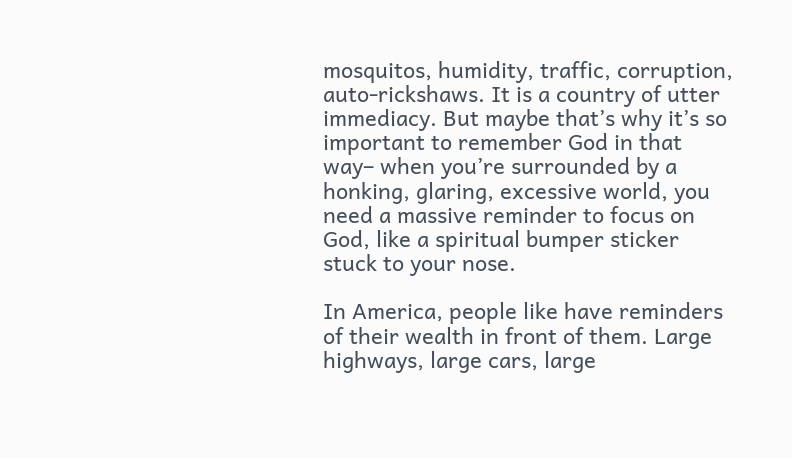mosquitos, humidity, traffic, corruption, auto-rickshaws. It is a country of utter immediacy. But maybe that’s why it’s so important to remember God in that way– when you’re surrounded by a honking, glaring, excessive world, you need a massive reminder to focus on God, like a spiritual bumper sticker stuck to your nose.

In America, people like have reminders of their wealth in front of them. Large highways, large cars, large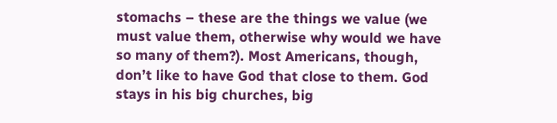stomachs – these are the things we value (we must value them, otherwise why would we have so many of them?). Most Americans, though, don’t like to have God that close to them. God stays in his big churches, big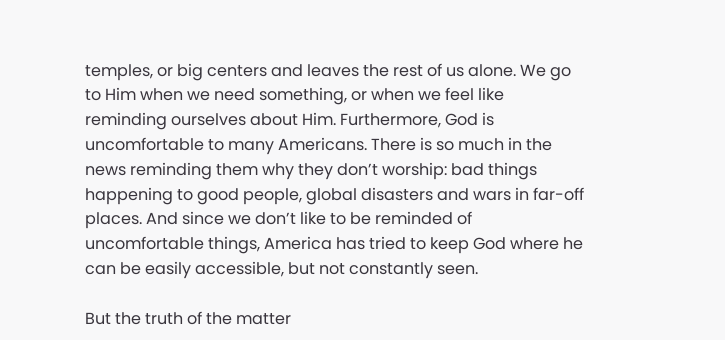temples, or big centers and leaves the rest of us alone. We go to Him when we need something, or when we feel like reminding ourselves about Him. Furthermore, God is uncomfortable to many Americans. There is so much in the news reminding them why they don’t worship: bad things happening to good people, global disasters and wars in far-off places. And since we don’t like to be reminded of uncomfortable things, America has tried to keep God where he can be easily accessible, but not constantly seen.

But the truth of the matter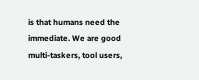is that humans need the immediate. We are good multi-taskers, tool users,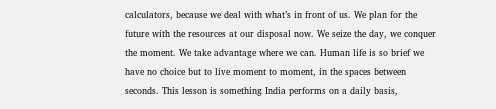calculators, because we deal with what’s in front of us. We plan for the future with the resources at our disposal now. We seize the day, we conquer the moment. We take advantage where we can. Human life is so brief we have no choice but to live moment to moment, in the spaces between seconds. This lesson is something India performs on a daily basis,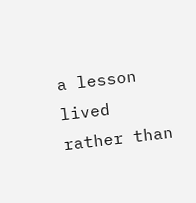a lesson lived rather than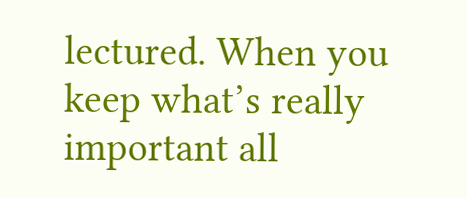lectured. When you keep what’s really important all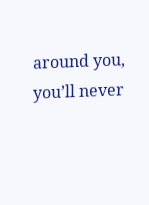around you, you’ll never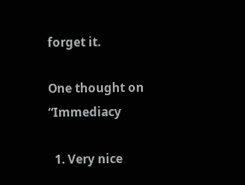forget it.

One thought on “Immediacy

  1. Very nice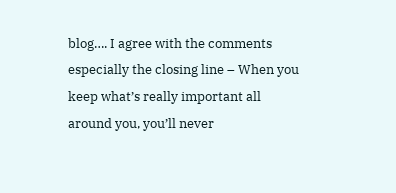blog…. I agree with the comments especially the closing line – When you keep what’s really important all around you, you’ll never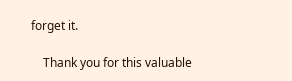forget it.

    Thank you for this valuable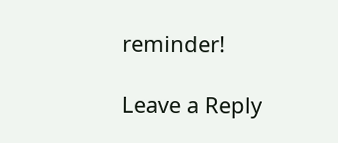reminder!

Leave a Reply